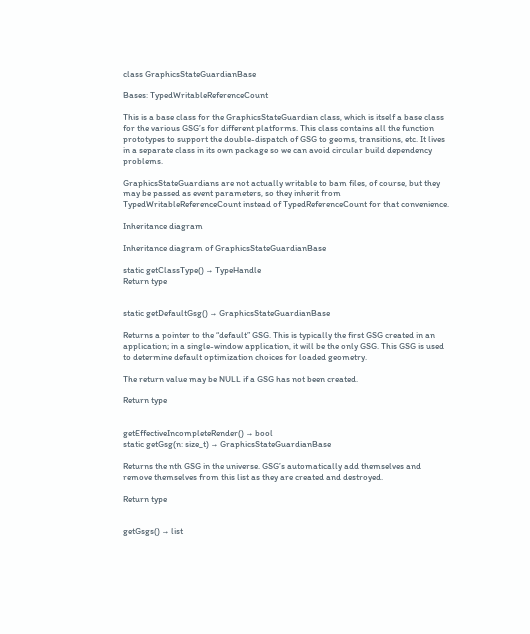class GraphicsStateGuardianBase

Bases: TypedWritableReferenceCount

This is a base class for the GraphicsStateGuardian class, which is itself a base class for the various GSG’s for different platforms. This class contains all the function prototypes to support the double-dispatch of GSG to geoms, transitions, etc. It lives in a separate class in its own package so we can avoid circular build dependency problems.

GraphicsStateGuardians are not actually writable to bam files, of course, but they may be passed as event parameters, so they inherit from TypedWritableReferenceCount instead of TypedReferenceCount for that convenience.

Inheritance diagram

Inheritance diagram of GraphicsStateGuardianBase

static getClassType() → TypeHandle
Return type


static getDefaultGsg() → GraphicsStateGuardianBase

Returns a pointer to the “default” GSG. This is typically the first GSG created in an application; in a single-window application, it will be the only GSG. This GSG is used to determine default optimization choices for loaded geometry.

The return value may be NULL if a GSG has not been created.

Return type


getEffectiveIncompleteRender() → bool
static getGsg(n: size_t) → GraphicsStateGuardianBase

Returns the nth GSG in the universe. GSG’s automatically add themselves and remove themselves from this list as they are created and destroyed.

Return type


getGsgs() → list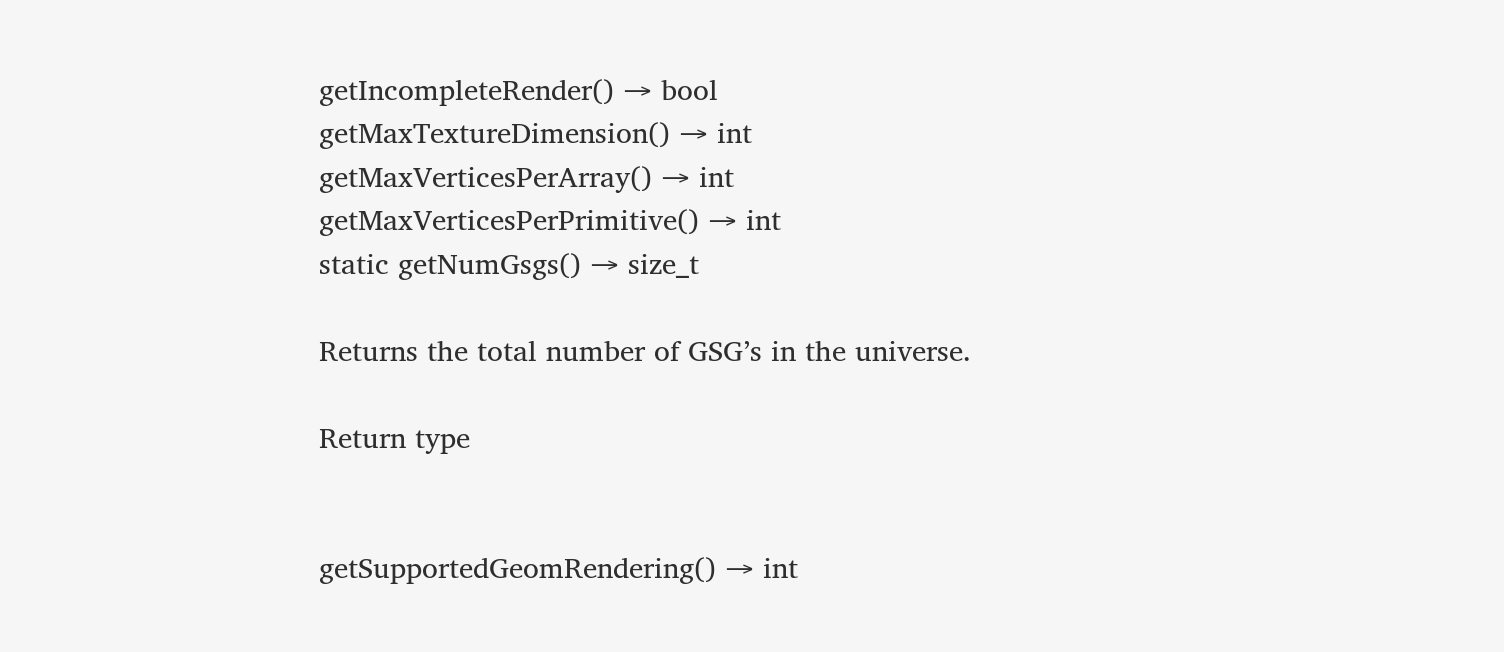getIncompleteRender() → bool
getMaxTextureDimension() → int
getMaxVerticesPerArray() → int
getMaxVerticesPerPrimitive() → int
static getNumGsgs() → size_t

Returns the total number of GSG’s in the universe.

Return type


getSupportedGeomRendering() → int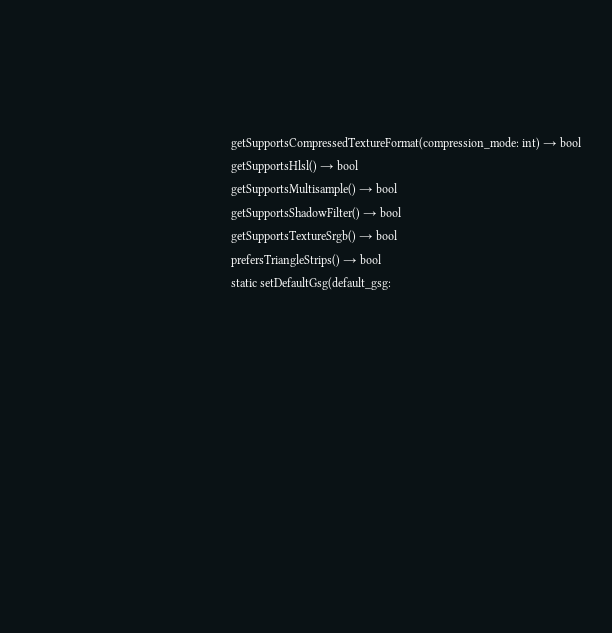getSupportsCompressedTextureFormat(compression_mode: int) → bool
getSupportsHlsl() → bool
getSupportsMultisample() → bool
getSupportsShadowFilter() → bool
getSupportsTextureSrgb() → bool
prefersTriangleStrips() → bool
static setDefaultGsg(default_gsg: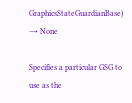GraphicsStateGuardianBase) → None

Specifies a particular GSG to use as the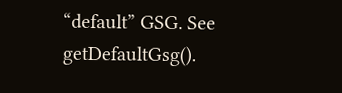“default” GSG. See getDefaultGsg().